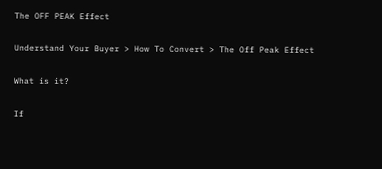The OFF PEAK Effect

Understand Your Buyer > How To Convert > The Off Peak Effect

What is it?

If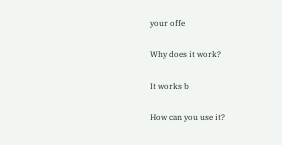your offe

Why does it work?

It works b

How can you use it?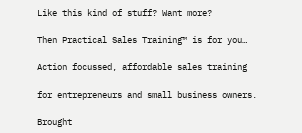Like this kind of stuff? Want more?

Then Practical Sales Training™ is for you…

Action focussed, affordable sales training

for entrepreneurs and small business owners.

Brought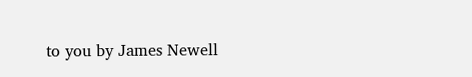to you by James Newell